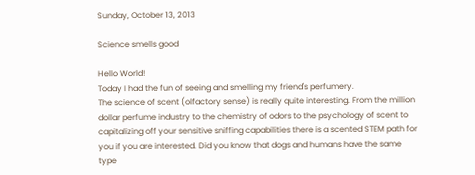Sunday, October 13, 2013

Science smells good

Hello World!
Today I had the fun of seeing and smelling my friend's perfumery.
The science of scent (olfactory sense) is really quite interesting. From the million dollar perfume industry to the chemistry of odors to the psychology of scent to capitalizing off your sensitive sniffing capabilities there is a scented STEM path for you if you are interested. Did you know that dogs and humans have the same type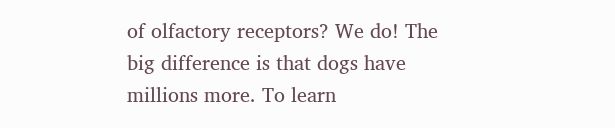of olfactory receptors? We do! The big difference is that dogs have millions more. To learn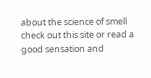about the science of smell check out this site or read a good sensation and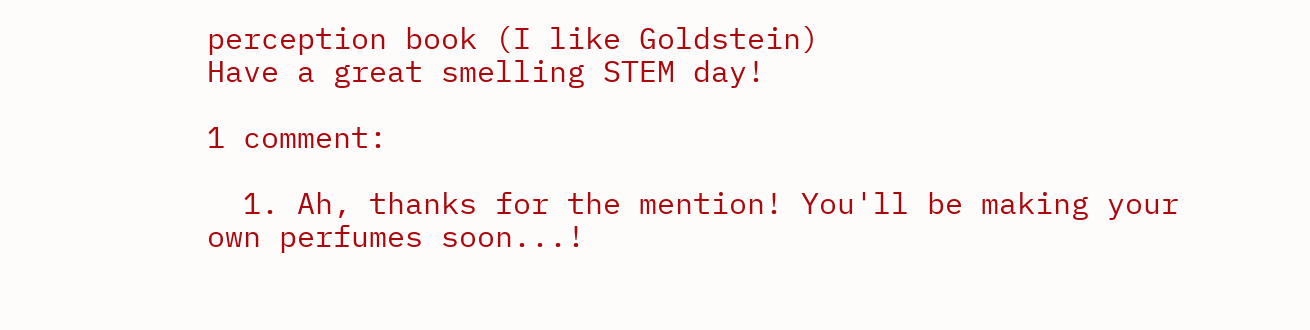perception book (I like Goldstein)
Have a great smelling STEM day!

1 comment:

  1. Ah, thanks for the mention! You'll be making your own perfumes soon...!